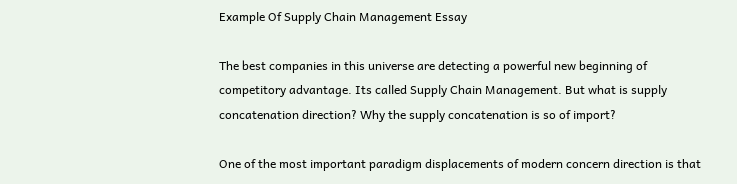Example Of Supply Chain Management Essay

The best companies in this universe are detecting a powerful new beginning of competitory advantage. Its called Supply Chain Management. But what is supply concatenation direction? Why the supply concatenation is so of import?

One of the most important paradigm displacements of modern concern direction is that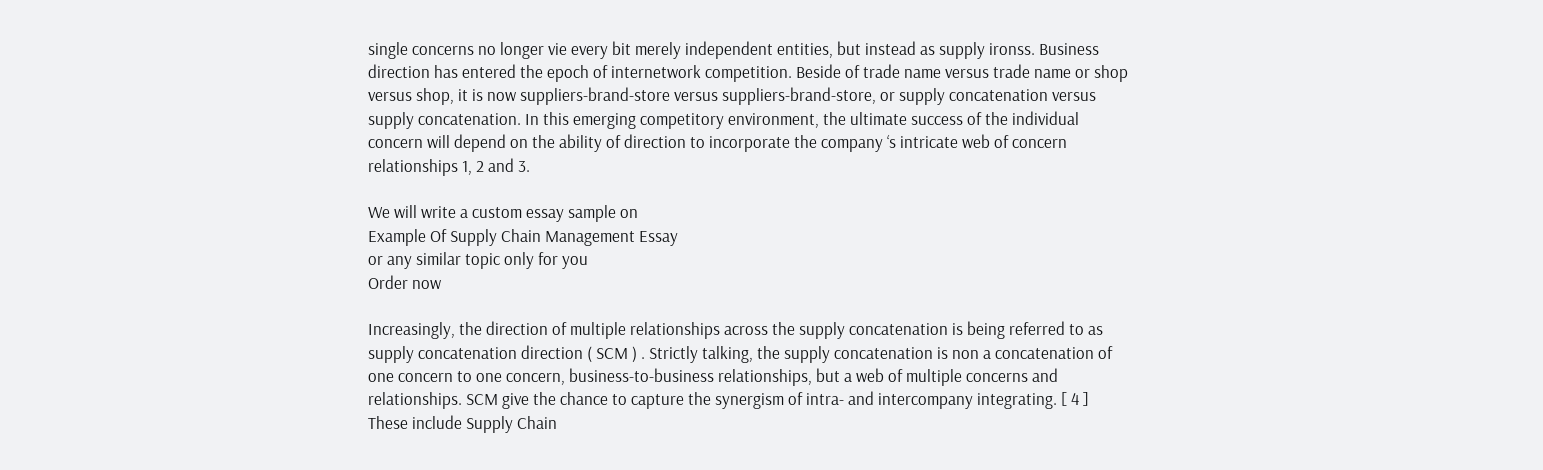single concerns no longer vie every bit merely independent entities, but instead as supply ironss. Business direction has entered the epoch of internetwork competition. Beside of trade name versus trade name or shop versus shop, it is now suppliers-brand-store versus suppliers-brand-store, or supply concatenation versus supply concatenation. In this emerging competitory environment, the ultimate success of the individual concern will depend on the ability of direction to incorporate the company ‘s intricate web of concern relationships 1, 2 and 3.

We will write a custom essay sample on
Example Of Supply Chain Management Essay
or any similar topic only for you
Order now

Increasingly, the direction of multiple relationships across the supply concatenation is being referred to as supply concatenation direction ( SCM ) . Strictly talking, the supply concatenation is non a concatenation of one concern to one concern, business-to-business relationships, but a web of multiple concerns and relationships. SCM give the chance to capture the synergism of intra- and intercompany integrating. [ 4 ] These include Supply Chain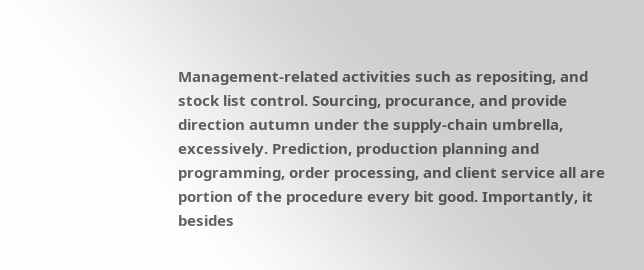Management-related activities such as repositing, and stock list control. Sourcing, procurance, and provide direction autumn under the supply-chain umbrella, excessively. Prediction, production planning and programming, order processing, and client service all are portion of the procedure every bit good. Importantly, it besides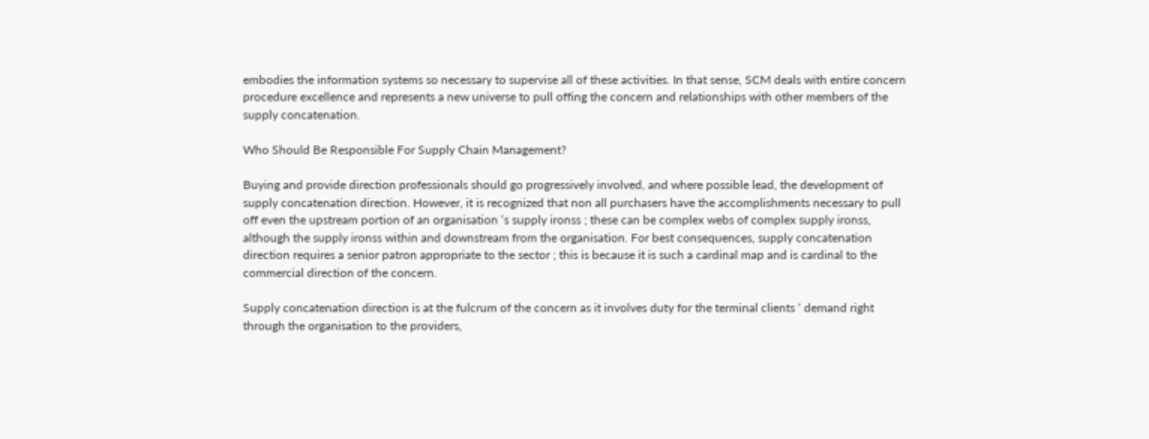embodies the information systems so necessary to supervise all of these activities. In that sense, SCM deals with entire concern procedure excellence and represents a new universe to pull offing the concern and relationships with other members of the supply concatenation.

Who Should Be Responsible For Supply Chain Management?

Buying and provide direction professionals should go progressively involved, and where possible lead, the development of supply concatenation direction. However, it is recognized that non all purchasers have the accomplishments necessary to pull off even the upstream portion of an organisation ‘s supply ironss ; these can be complex webs of complex supply ironss, although the supply ironss within and downstream from the organisation. For best consequences, supply concatenation direction requires a senior patron appropriate to the sector ; this is because it is such a cardinal map and is cardinal to the commercial direction of the concern.

Supply concatenation direction is at the fulcrum of the concern as it involves duty for the terminal clients ‘ demand right through the organisation to the providers,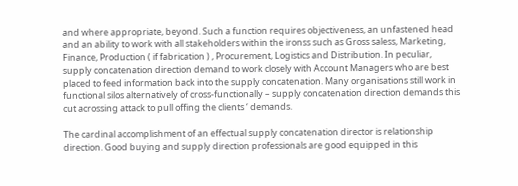and where appropriate, beyond. Such a function requires objectiveness, an unfastened head and an ability to work with all stakeholders within the ironss such as Gross saless, Marketing, Finance, Production ( if fabrication ) , Procurement, Logistics and Distribution. In peculiar, supply concatenation direction demand to work closely with Account Managers who are best placed to feed information back into the supply concatenation. Many organisations still work in functional silos alternatively of cross-functionally – supply concatenation direction demands this cut acrossing attack to pull offing the clients ‘ demands.

The cardinal accomplishment of an effectual supply concatenation director is relationship direction. Good buying and supply direction professionals are good equipped in this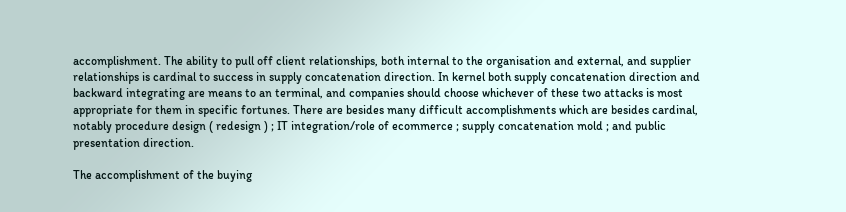accomplishment. The ability to pull off client relationships, both internal to the organisation and external, and supplier relationships is cardinal to success in supply concatenation direction. In kernel both supply concatenation direction and backward integrating are means to an terminal, and companies should choose whichever of these two attacks is most appropriate for them in specific fortunes. There are besides many difficult accomplishments which are besides cardinal, notably procedure design ( redesign ) ; IT integration/role of ecommerce ; supply concatenation mold ; and public presentation direction.

The accomplishment of the buying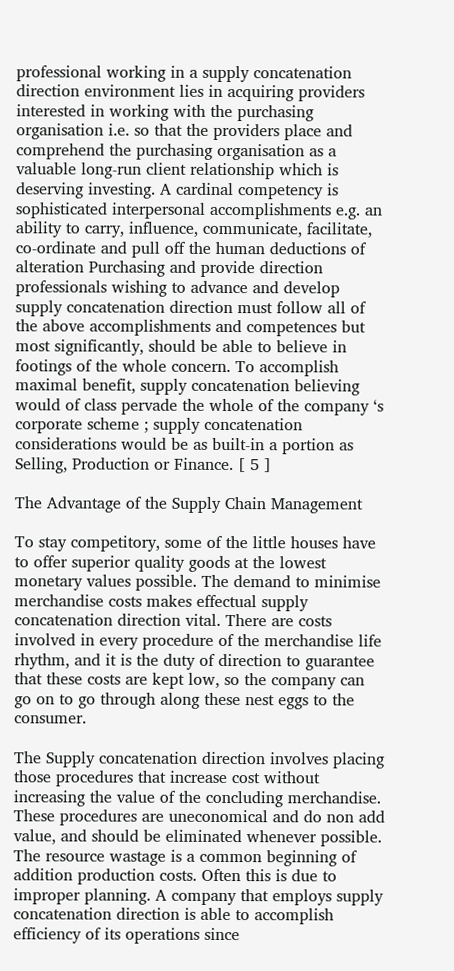professional working in a supply concatenation direction environment lies in acquiring providers interested in working with the purchasing organisation i.e. so that the providers place and comprehend the purchasing organisation as a valuable long-run client relationship which is deserving investing. A cardinal competency is sophisticated interpersonal accomplishments e.g. an ability to carry, influence, communicate, facilitate, co-ordinate and pull off the human deductions of alteration Purchasing and provide direction professionals wishing to advance and develop supply concatenation direction must follow all of the above accomplishments and competences but most significantly, should be able to believe in footings of the whole concern. To accomplish maximal benefit, supply concatenation believing would of class pervade the whole of the company ‘s corporate scheme ; supply concatenation considerations would be as built-in a portion as Selling, Production or Finance. [ 5 ]

The Advantage of the Supply Chain Management

To stay competitory, some of the little houses have to offer superior quality goods at the lowest monetary values possible. The demand to minimise merchandise costs makes effectual supply concatenation direction vital. There are costs involved in every procedure of the merchandise life rhythm, and it is the duty of direction to guarantee that these costs are kept low, so the company can go on to go through along these nest eggs to the consumer.

The Supply concatenation direction involves placing those procedures that increase cost without increasing the value of the concluding merchandise. These procedures are uneconomical and do non add value, and should be eliminated whenever possible. The resource wastage is a common beginning of addition production costs. Often this is due to improper planning. A company that employs supply concatenation direction is able to accomplish efficiency of its operations since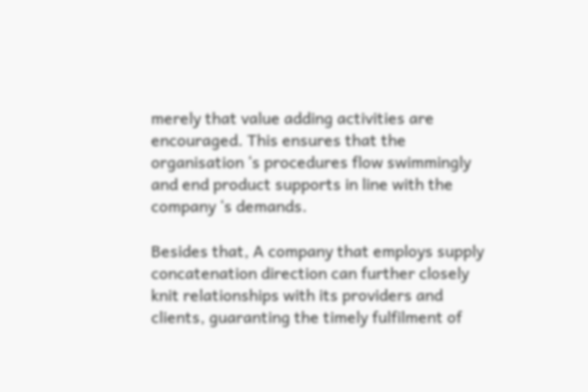merely that value adding activities are encouraged. This ensures that the organisation ‘s procedures flow swimmingly and end product supports in line with the company ‘s demands.

Besides that, A company that employs supply concatenation direction can further closely knit relationships with its providers and clients, guaranting the timely fulfilment of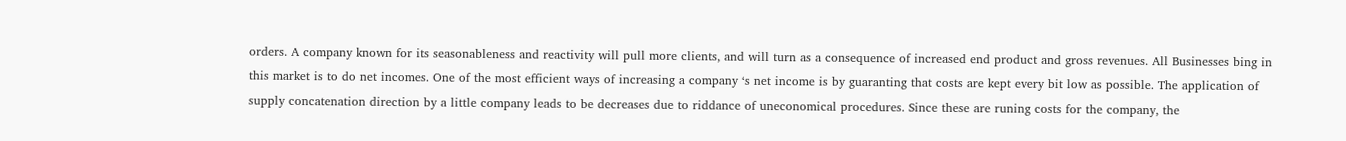orders. A company known for its seasonableness and reactivity will pull more clients, and will turn as a consequence of increased end product and gross revenues. All Businesses bing in this market is to do net incomes. One of the most efficient ways of increasing a company ‘s net income is by guaranting that costs are kept every bit low as possible. The application of supply concatenation direction by a little company leads to be decreases due to riddance of uneconomical procedures. Since these are runing costs for the company, the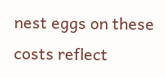nest eggs on these costs reflect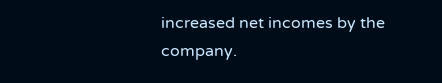increased net incomes by the company.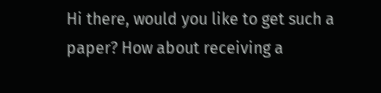Hi there, would you like to get such a paper? How about receiving a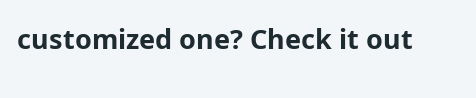customized one? Check it out